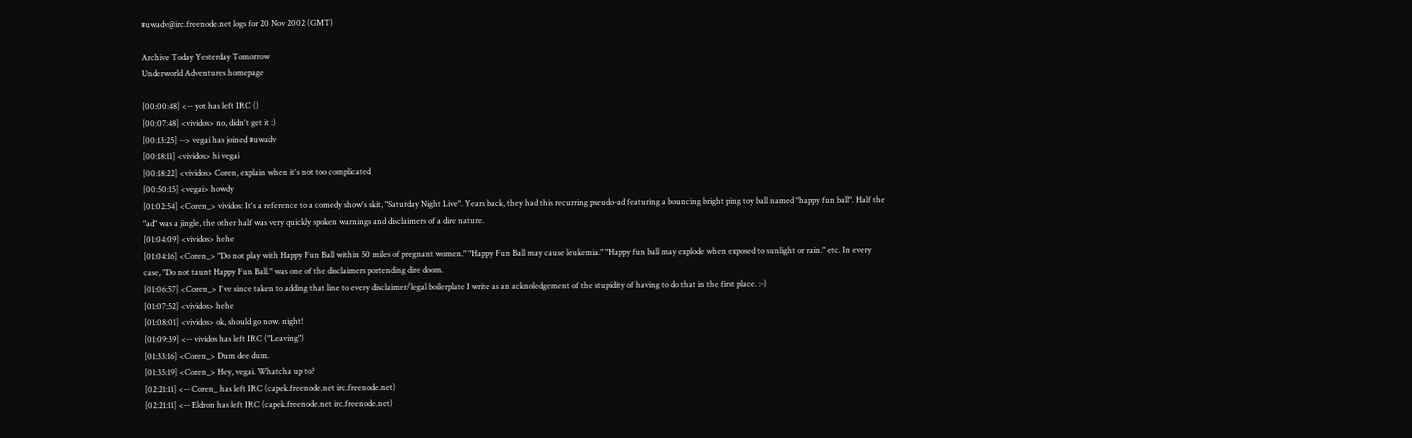#uwadv@irc.freenode.net logs for 20 Nov 2002 (GMT)

Archive Today Yesterday Tomorrow
Underworld Adventures homepage

[00:00:48] <-- yot has left IRC ()
[00:07:48] <vividos> no, didn't get it :)
[00:13:25] --> vegai has joined #uwadv
[00:18:11] <vividos> hi vegai
[00:18:22] <vividos> Coren, explain when it's not too complicated
[00:50:15] <vegai> howdy
[01:02:54] <Coren_> vividos: It's a reference to a comedy show's skit, "Saturday Night Live". Years back, they had this recurring pseudo-ad featuring a bouncing bright ping toy ball named "happy fun ball". Half the "ad" was a jingle, the other half was very quickly spoken warnings and disclaimers of a dire nature.
[01:04:09] <vividos> hehe
[01:04:16] <Coren_> "Do not play with Happy Fun Ball within 50 miles of pregnant women." "Happy Fun Ball may cause leukemia." "Happy fun ball may explode when exposed to sunlight or rain." etc. In every case, "Do not taunt Happy Fun Ball." was one of the disclaimers portending dire doom.
[01:06:57] <Coren_> I've since taken to adding that line to every disclaimer/legal boilerplate I write as an acknoledgement of the stupidity of having to do that in the first place. :-)
[01:07:52] <vividos> hehe
[01:08:01] <vividos> ok, should go now. night!
[01:09:39] <-- vividos has left IRC ("Leaving")
[01:33:16] <Coren_> Dum dee dum.
[01:35:19] <Coren_> Hey, vegai. Whatcha up to?
[02:21:11] <-- Coren_ has left IRC (capek.freenode.net irc.freenode.net)
[02:21:11] <-- Eldron has left IRC (capek.freenode.net irc.freenode.net)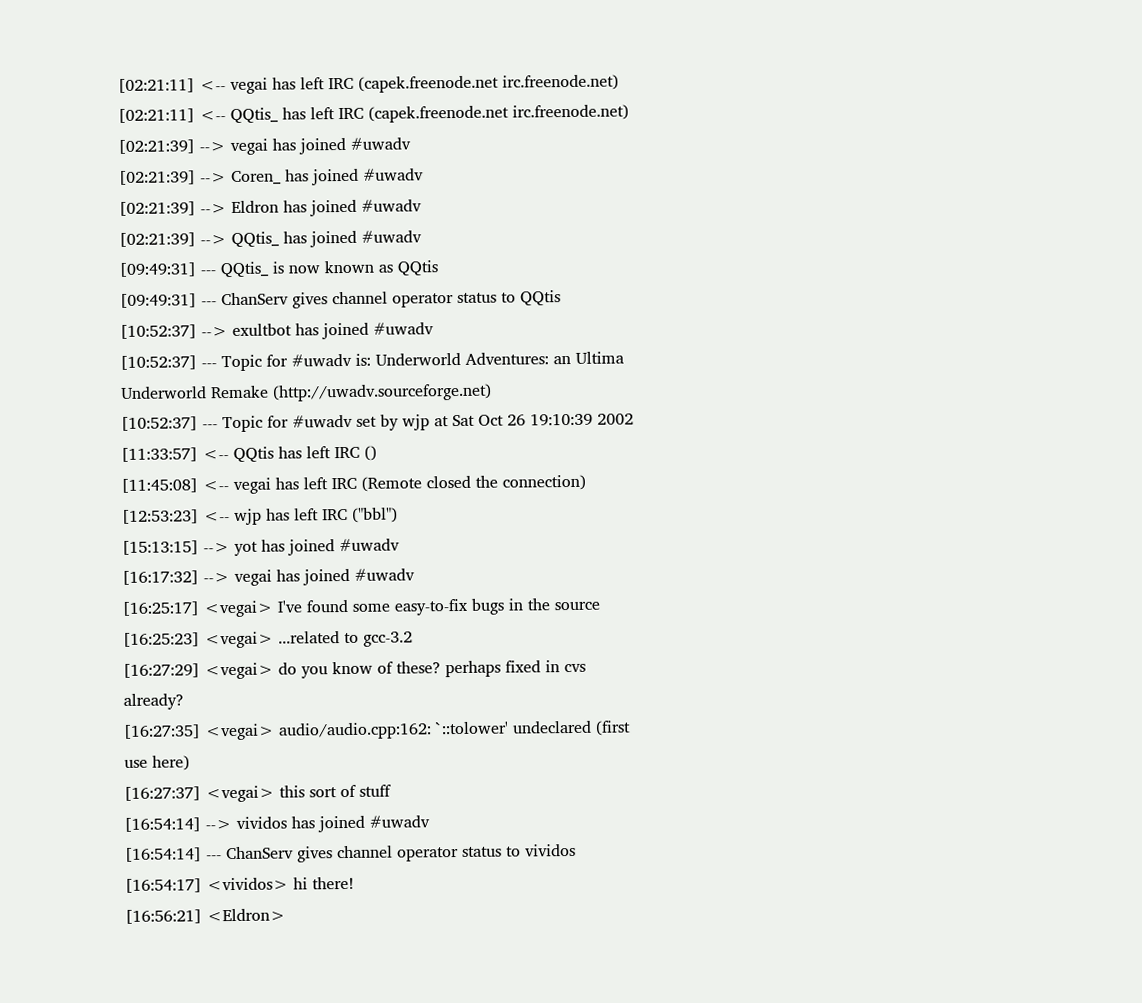[02:21:11] <-- vegai has left IRC (capek.freenode.net irc.freenode.net)
[02:21:11] <-- QQtis_ has left IRC (capek.freenode.net irc.freenode.net)
[02:21:39] --> vegai has joined #uwadv
[02:21:39] --> Coren_ has joined #uwadv
[02:21:39] --> Eldron has joined #uwadv
[02:21:39] --> QQtis_ has joined #uwadv
[09:49:31] --- QQtis_ is now known as QQtis
[09:49:31] --- ChanServ gives channel operator status to QQtis
[10:52:37] --> exultbot has joined #uwadv
[10:52:37] --- Topic for #uwadv is: Underworld Adventures: an Ultima Underworld Remake (http://uwadv.sourceforge.net)
[10:52:37] --- Topic for #uwadv set by wjp at Sat Oct 26 19:10:39 2002
[11:33:57] <-- QQtis has left IRC ()
[11:45:08] <-- vegai has left IRC (Remote closed the connection)
[12:53:23] <-- wjp has left IRC ("bbl")
[15:13:15] --> yot has joined #uwadv
[16:17:32] --> vegai has joined #uwadv
[16:25:17] <vegai> I've found some easy-to-fix bugs in the source
[16:25:23] <vegai> ...related to gcc-3.2
[16:27:29] <vegai> do you know of these? perhaps fixed in cvs already?
[16:27:35] <vegai> audio/audio.cpp:162: `::tolower' undeclared (first use here)
[16:27:37] <vegai> this sort of stuff
[16:54:14] --> vividos has joined #uwadv
[16:54:14] --- ChanServ gives channel operator status to vividos
[16:54:17] <vividos> hi there!
[16:56:21] <Eldron>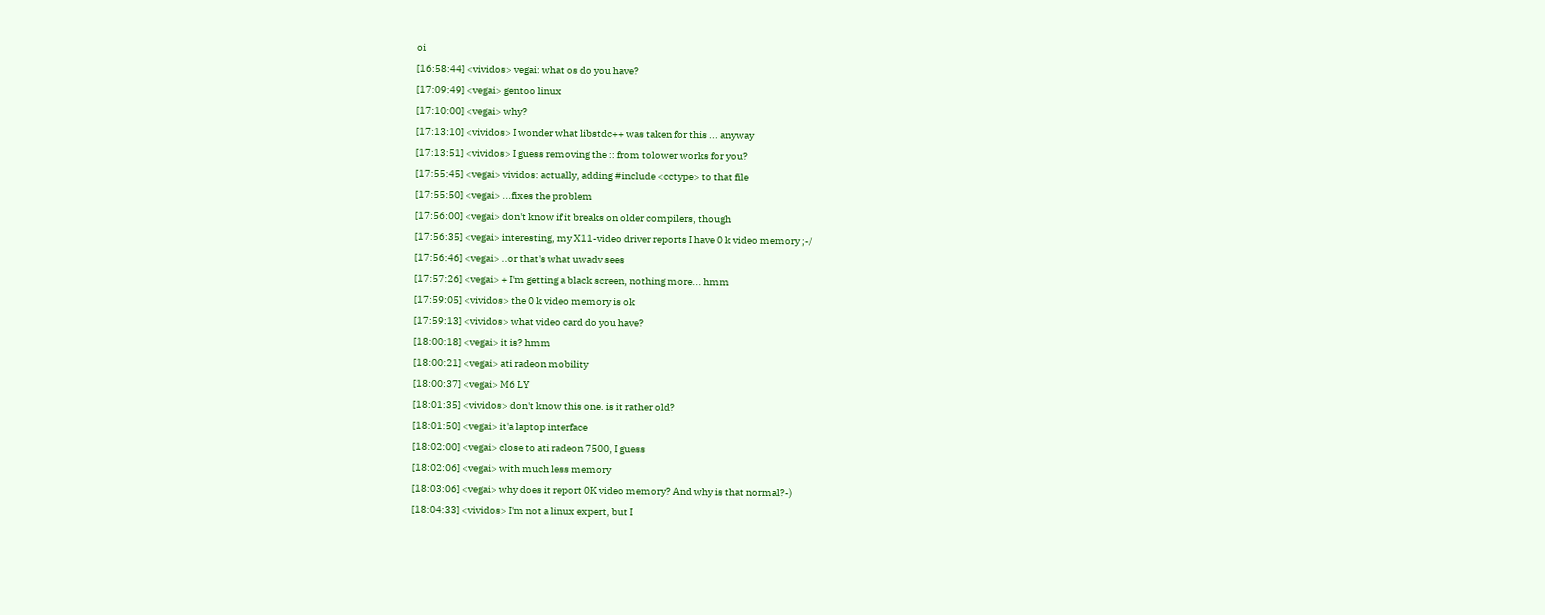oi
[16:58:44] <vividos> vegai: what os do you have?
[17:09:49] <vegai> gentoo linux
[17:10:00] <vegai> why?
[17:13:10] <vividos> I wonder what libstdc++ was taken for this ... anyway
[17:13:51] <vividos> I guess removing the :: from tolower works for you?
[17:55:45] <vegai> vividos: actually, adding #include <cctype> to that file
[17:55:50] <vegai> ...fixes the problem
[17:56:00] <vegai> don't know if it breaks on older compilers, though
[17:56:35] <vegai> interesting, my X11-video driver reports I have 0 k video memory ;-/
[17:56:46] <vegai> ..or that's what uwadv sees
[17:57:26] <vegai> + I'm getting a black screen, nothing more... hmm
[17:59:05] <vividos> the 0 k video memory is ok
[17:59:13] <vividos> what video card do you have?
[18:00:18] <vegai> it is? hmm
[18:00:21] <vegai> ati radeon mobility
[18:00:37] <vegai> M6 LY
[18:01:35] <vividos> don't know this one. is it rather old?
[18:01:50] <vegai> it'a laptop interface
[18:02:00] <vegai> close to ati radeon 7500, I guess
[18:02:06] <vegai> with much less memory
[18:03:06] <vegai> why does it report 0K video memory? And why is that normal?-)
[18:04:33] <vividos> I'm not a linux expert, but I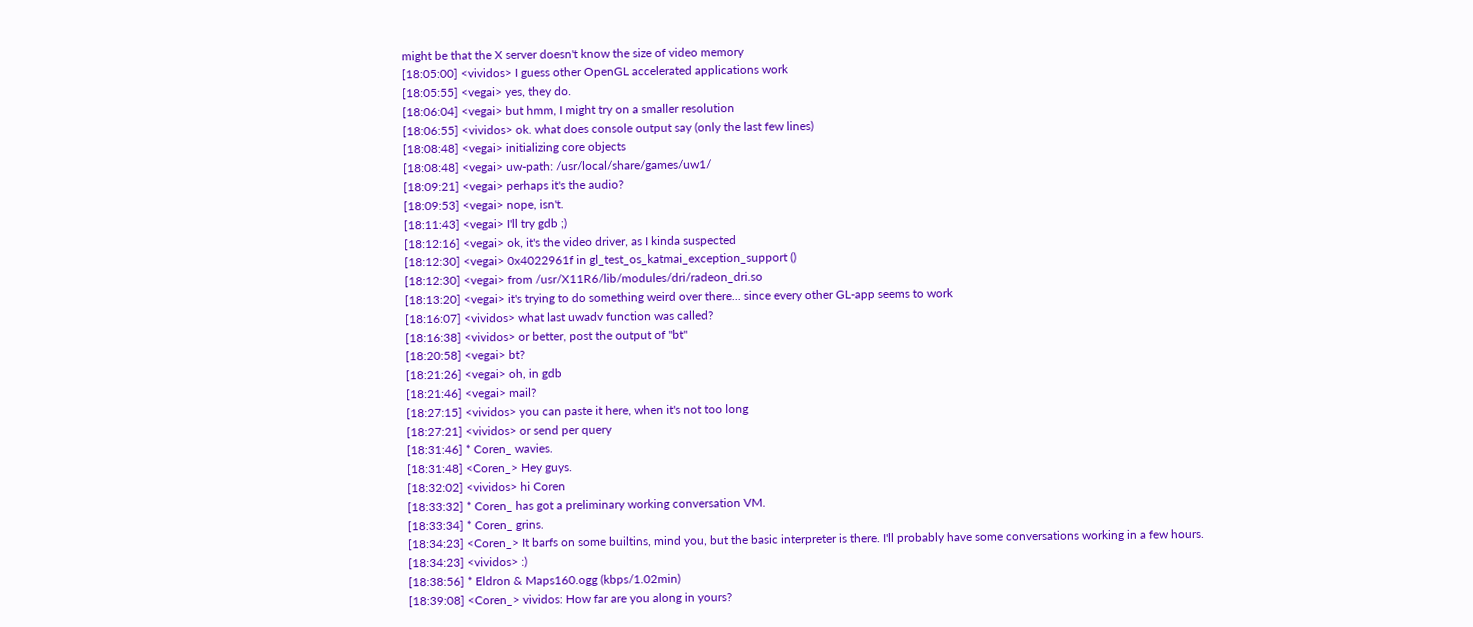might be that the X server doesn't know the size of video memory
[18:05:00] <vividos> I guess other OpenGL accelerated applications work
[18:05:55] <vegai> yes, they do.
[18:06:04] <vegai> but hmm, I might try on a smaller resolution
[18:06:55] <vividos> ok. what does console output say (only the last few lines)
[18:08:48] <vegai> initializing core objects
[18:08:48] <vegai> uw-path: /usr/local/share/games/uw1/
[18:09:21] <vegai> perhaps it's the audio?
[18:09:53] <vegai> nope, isn't.
[18:11:43] <vegai> I'll try gdb ;)
[18:12:16] <vegai> ok, it's the video driver, as I kinda suspected
[18:12:30] <vegai> 0x4022961f in gl_test_os_katmai_exception_support ()
[18:12:30] <vegai> from /usr/X11R6/lib/modules/dri/radeon_dri.so
[18:13:20] <vegai> it's trying to do something weird over there... since every other GL-app seems to work
[18:16:07] <vividos> what last uwadv function was called?
[18:16:38] <vividos> or better, post the output of "bt"
[18:20:58] <vegai> bt?
[18:21:26] <vegai> oh, in gdb
[18:21:46] <vegai> mail?
[18:27:15] <vividos> you can paste it here, when it's not too long
[18:27:21] <vividos> or send per query
[18:31:46] * Coren_ wavies.
[18:31:48] <Coren_> Hey guys.
[18:32:02] <vividos> hi Coren
[18:33:32] * Coren_ has got a preliminary working conversation VM.
[18:33:34] * Coren_ grins.
[18:34:23] <Coren_> It barfs on some builtins, mind you, but the basic interpreter is there. I'll probably have some conversations working in a few hours.
[18:34:23] <vividos> :)
[18:38:56] * Eldron & Maps160.ogg (kbps/1.02min)
[18:39:08] <Coren_> vividos: How far are you along in yours?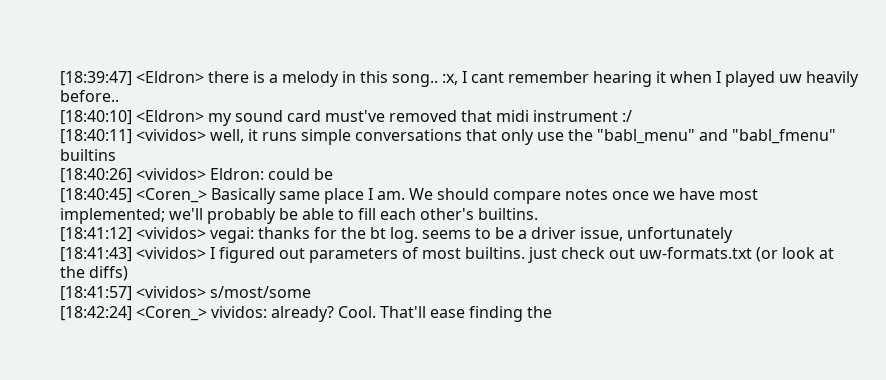[18:39:47] <Eldron> there is a melody in this song.. :x, I cant remember hearing it when I played uw heavily before..
[18:40:10] <Eldron> my sound card must've removed that midi instrument :/
[18:40:11] <vividos> well, it runs simple conversations that only use the "babl_menu" and "babl_fmenu" builtins
[18:40:26] <vividos> Eldron: could be
[18:40:45] <Coren_> Basically same place I am. We should compare notes once we have most implemented; we'll probably be able to fill each other's builtins.
[18:41:12] <vividos> vegai: thanks for the bt log. seems to be a driver issue, unfortunately
[18:41:43] <vividos> I figured out parameters of most builtins. just check out uw-formats.txt (or look at the diffs)
[18:41:57] <vividos> s/most/some
[18:42:24] <Coren_> vividos: already? Cool. That'll ease finding the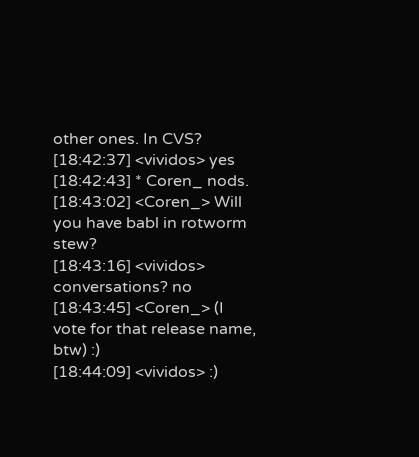other ones. In CVS?
[18:42:37] <vividos> yes
[18:42:43] * Coren_ nods.
[18:43:02] <Coren_> Will you have babl in rotworm stew?
[18:43:16] <vividos> conversations? no
[18:43:45] <Coren_> (I vote for that release name, btw) :)
[18:44:09] <vividos> :)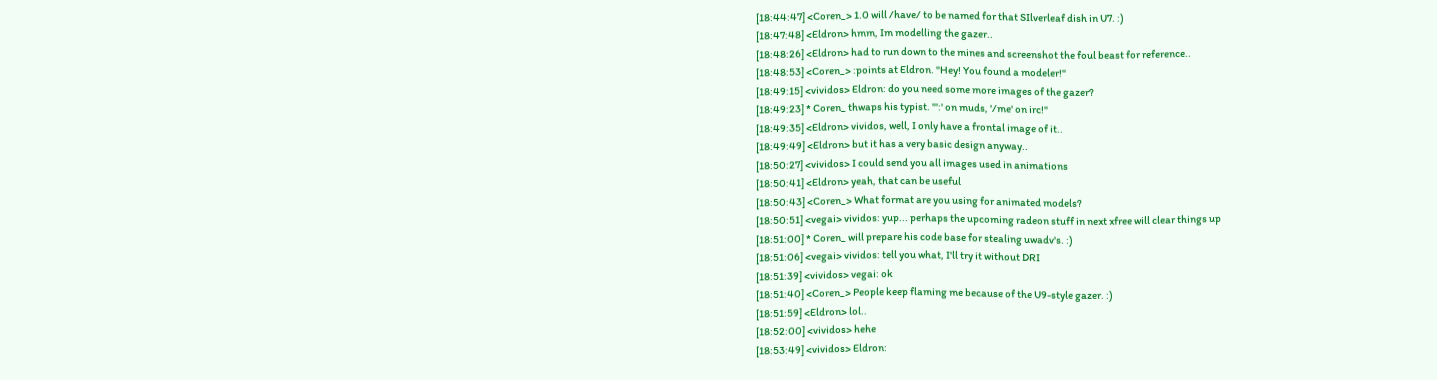[18:44:47] <Coren_> 1.0 will /have/ to be named for that SIlverleaf dish in U7. :)
[18:47:48] <Eldron> hmm, Im modelling the gazer..
[18:48:26] <Eldron> had to run down to the mines and screenshot the foul beast for reference..
[18:48:53] <Coren_> :points at Eldron. "Hey! You found a modeler!"
[18:49:15] <vividos> Eldron: do you need some more images of the gazer?
[18:49:23] * Coren_ thwaps his typist. "':' on muds, '/me' on irc!"
[18:49:35] <Eldron> vividos, well, I only have a frontal image of it..
[18:49:49] <Eldron> but it has a very basic design anyway..
[18:50:27] <vividos> I could send you all images used in animations
[18:50:41] <Eldron> yeah, that can be useful
[18:50:43] <Coren_> What format are you using for animated models?
[18:50:51] <vegai> vividos: yup... perhaps the upcoming radeon stuff in next xfree will clear things up
[18:51:00] * Coren_ will prepare his code base for stealing uwadv's. :)
[18:51:06] <vegai> vividos: tell you what, I'll try it without DRI
[18:51:39] <vividos> vegai: ok
[18:51:40] <Coren_> People keep flaming me because of the U9-style gazer. :)
[18:51:59] <Eldron> lol..
[18:52:00] <vividos> hehe
[18:53:49] <vividos> Eldron: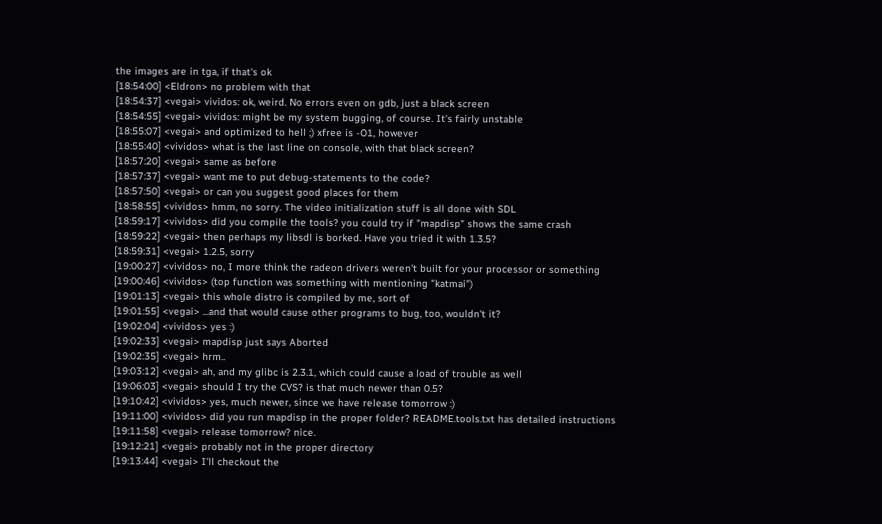the images are in tga, if that's ok
[18:54:00] <Eldron> no problem with that
[18:54:37] <vegai> vividos: ok, weird. No errors even on gdb, just a black screen
[18:54:55] <vegai> vividos: might be my system bugging, of course. It's fairly unstable
[18:55:07] <vegai> and optimized to hell ;) xfree is -O1, however
[18:55:40] <vividos> what is the last line on console, with that black screen?
[18:57:20] <vegai> same as before
[18:57:37] <vegai> want me to put debug-statements to the code?
[18:57:50] <vegai> or can you suggest good places for them
[18:58:55] <vividos> hmm, no sorry. The video initialization stuff is all done with SDL
[18:59:17] <vividos> did you compile the tools? you could try if "mapdisp" shows the same crash
[18:59:22] <vegai> then perhaps my libsdl is borked. Have you tried it with 1.3.5?
[18:59:31] <vegai> 1.2.5, sorry
[19:00:27] <vividos> no, I more think the radeon drivers weren't built for your processor or something
[19:00:46] <vividos> (top function was something with mentioning "katmai")
[19:01:13] <vegai> this whole distro is compiled by me, sort of
[19:01:55] <vegai> ...and that would cause other programs to bug, too, wouldn't it?
[19:02:04] <vividos> yes :)
[19:02:33] <vegai> mapdisp just says Aborted
[19:02:35] <vegai> hrm..
[19:03:12] <vegai> ah, and my glibc is 2.3.1, which could cause a load of trouble as well
[19:06:03] <vegai> should I try the CVS? is that much newer than 0.5?
[19:10:42] <vividos> yes, much newer, since we have release tomorrow :)
[19:11:00] <vividos> did you run mapdisp in the proper folder? README.tools.txt has detailed instructions
[19:11:58] <vegai> release tomorrow? nice.
[19:12:21] <vegai> probably not in the proper directory
[19:13:44] <vegai> I'll checkout the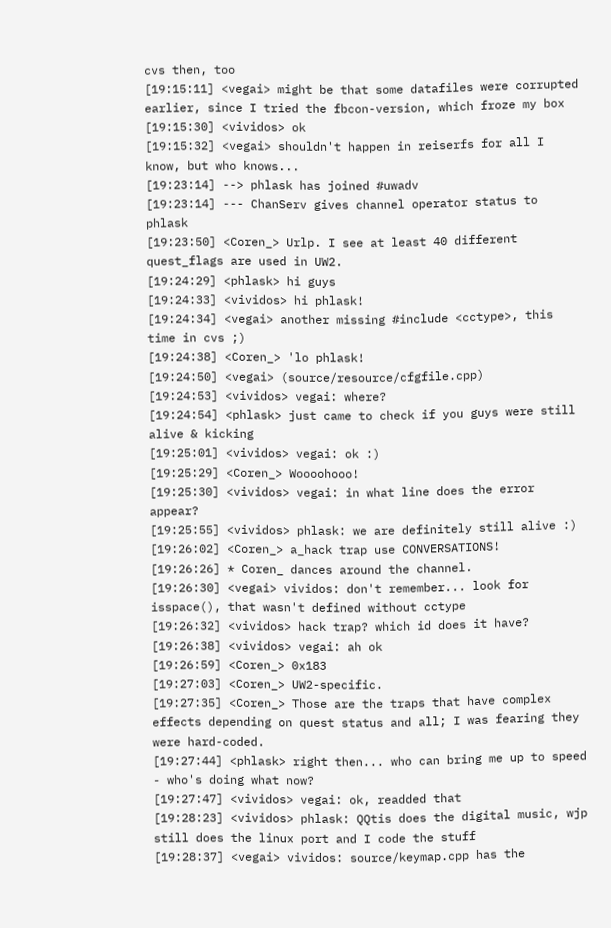cvs then, too
[19:15:11] <vegai> might be that some datafiles were corrupted earlier, since I tried the fbcon-version, which froze my box
[19:15:30] <vividos> ok
[19:15:32] <vegai> shouldn't happen in reiserfs for all I know, but who knows...
[19:23:14] --> phlask has joined #uwadv
[19:23:14] --- ChanServ gives channel operator status to phlask
[19:23:50] <Coren_> Urlp. I see at least 40 different quest_flags are used in UW2.
[19:24:29] <phlask> hi guys
[19:24:33] <vividos> hi phlask!
[19:24:34] <vegai> another missing #include <cctype>, this time in cvs ;)
[19:24:38] <Coren_> 'lo phlask!
[19:24:50] <vegai> (source/resource/cfgfile.cpp)
[19:24:53] <vividos> vegai: where?
[19:24:54] <phlask> just came to check if you guys were still alive & kicking
[19:25:01] <vividos> vegai: ok :)
[19:25:29] <Coren_> Woooohooo!
[19:25:30] <vividos> vegai: in what line does the error appear?
[19:25:55] <vividos> phlask: we are definitely still alive :)
[19:26:02] <Coren_> a_hack trap use CONVERSATIONS!
[19:26:26] * Coren_ dances around the channel.
[19:26:30] <vegai> vividos: don't remember... look for isspace(), that wasn't defined without cctype
[19:26:32] <vividos> hack trap? which id does it have?
[19:26:38] <vividos> vegai: ah ok
[19:26:59] <Coren_> 0x183
[19:27:03] <Coren_> UW2-specific.
[19:27:35] <Coren_> Those are the traps that have complex effects depending on quest status and all; I was fearing they were hard-coded.
[19:27:44] <phlask> right then... who can bring me up to speed - who's doing what now?
[19:27:47] <vividos> vegai: ok, readded that
[19:28:23] <vividos> phlask: QQtis does the digital music, wjp still does the linux port and I code the stuff
[19:28:37] <vegai> vividos: source/keymap.cpp has the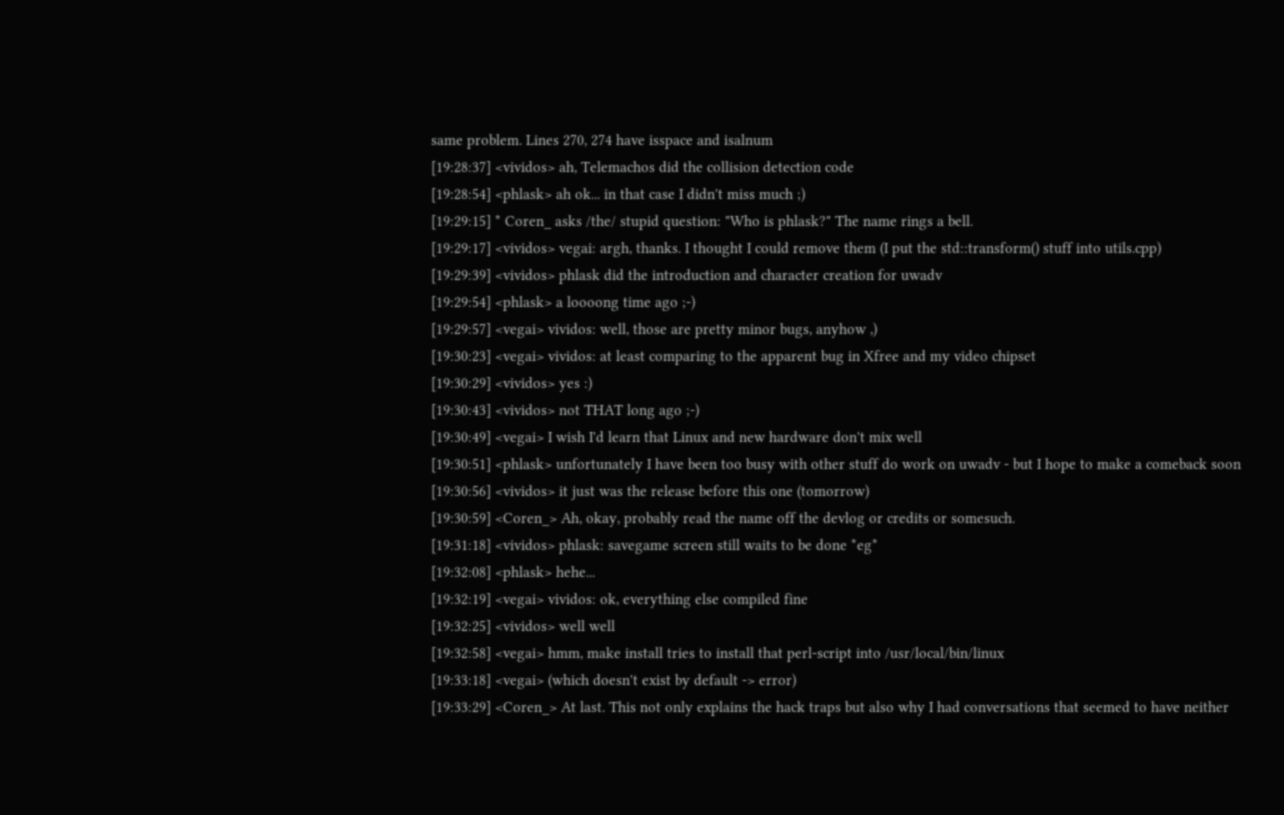same problem. Lines 270, 274 have isspace and isalnum
[19:28:37] <vividos> ah, Telemachos did the collision detection code
[19:28:54] <phlask> ah ok... in that case I didn't miss much ;)
[19:29:15] * Coren_ asks /the/ stupid question: "Who is phlask?" The name rings a bell.
[19:29:17] <vividos> vegai: argh, thanks. I thought I could remove them (I put the std::transform() stuff into utils.cpp)
[19:29:39] <vividos> phlask did the introduction and character creation for uwadv
[19:29:54] <phlask> a loooong time ago ;-)
[19:29:57] <vegai> vividos: well, those are pretty minor bugs, anyhow ,)
[19:30:23] <vegai> vividos: at least comparing to the apparent bug in Xfree and my video chipset
[19:30:29] <vividos> yes :)
[19:30:43] <vividos> not THAT long ago ;-)
[19:30:49] <vegai> I wish I'd learn that Linux and new hardware don't mix well
[19:30:51] <phlask> unfortunately I have been too busy with other stuff do work on uwadv - but I hope to make a comeback soon
[19:30:56] <vividos> it just was the release before this one (tomorrow)
[19:30:59] <Coren_> Ah, okay, probably read the name off the devlog or credits or somesuch.
[19:31:18] <vividos> phlask: savegame screen still waits to be done *eg*
[19:32:08] <phlask> hehe...
[19:32:19] <vegai> vividos: ok, everything else compiled fine
[19:32:25] <vividos> well well
[19:32:58] <vegai> hmm, make install tries to install that perl-script into /usr/local/bin/linux
[19:33:18] <vegai> (which doesn't exist by default -> error)
[19:33:29] <Coren_> At last. This not only explains the hack traps but also why I had conversations that seemed to have neither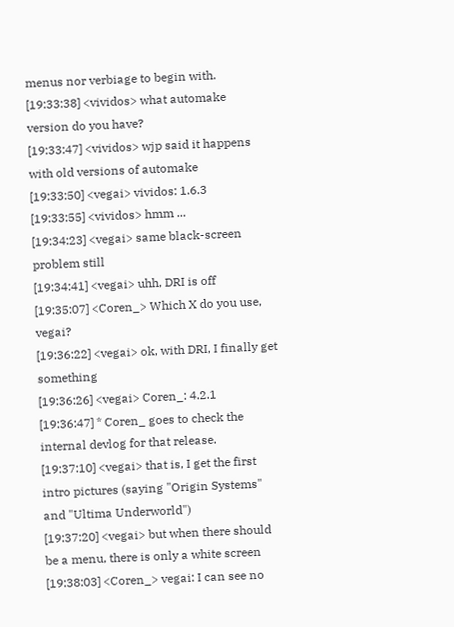menus nor verbiage to begin with.
[19:33:38] <vividos> what automake version do you have?
[19:33:47] <vividos> wjp said it happens with old versions of automake
[19:33:50] <vegai> vividos: 1.6.3
[19:33:55] <vividos> hmm ...
[19:34:23] <vegai> same black-screen problem still
[19:34:41] <vegai> uhh, DRI is off
[19:35:07] <Coren_> Which X do you use, vegai?
[19:36:22] <vegai> ok, with DRI, I finally get something
[19:36:26] <vegai> Coren_: 4.2.1
[19:36:47] * Coren_ goes to check the internal devlog for that release.
[19:37:10] <vegai> that is, I get the first intro pictures (saying "Origin Systems" and "Ultima Underworld")
[19:37:20] <vegai> but when there should be a menu, there is only a white screen
[19:38:03] <Coren_> vegai: I can see no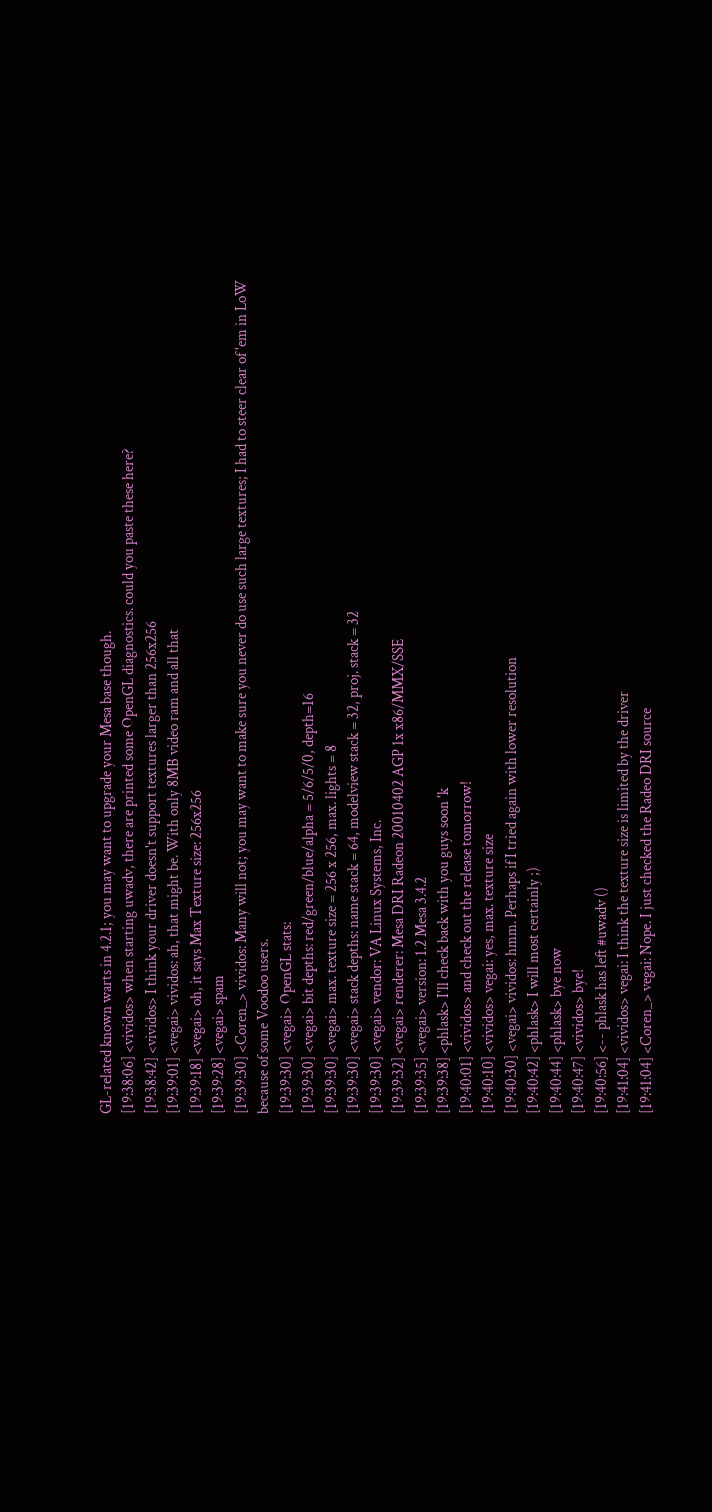GL-related known warts in 4.2.1; you may want to upgrade your Mesa base though.
[19:38:06] <vividos> when starting uwadv, there are printed some OpenGL diagnostics. could you paste these here?
[19:38:42] <vividos> I think your driver doesn't support textures larger than 256x256
[19:39:01] <vegai> vividos: ah, that might be. With only 8MB video ram and all that
[19:39:18] <vegai> oh, it says Max Texture size: 256x256
[19:39:28] <vegai> spam
[19:39:30] <Coren_> vividos: Many will not; you may want to make sure you never do use such large textures; I had to steer clear of 'em in LoW because of some Voodoo users.
[19:39:30] <vegai> OpenGL stats:
[19:39:30] <vegai> bit depths: red/green/blue/alpha = 5/6/5/0, depth=16
[19:39:30] <vegai> max. texture size = 256 x 256, max. lights = 8
[19:39:30] <vegai> stack depths: name stack = 64, modelview stack = 32, proj. stack = 32
[19:39:30] <vegai> vendor: VA Linux Systems, Inc.
[19:39:32] <vegai> renderer: Mesa DRI Radeon 20010402 AGP 1x x86/MMX/SSE
[19:39:35] <vegai> version: 1.2 Mesa 3.4.2
[19:39:38] <phlask> I'll check back with you guys soon 'k
[19:40:01] <vividos> and check out the release tomorrow!
[19:40:10] <vividos> vegai: yes, max. texture size
[19:40:30] <vegai> vividos: hmm. Perhaps if I tried again with lower resolution
[19:40:42] <phlask> I will most certainly ;)
[19:40:44] <phlask> bye now
[19:40:47] <vividos> bye!
[19:40:56] <-- phlask has left #uwadv ()
[19:41:04] <vividos> vegai: I think the texture size is limited by the driver
[19:41:04] <Coren_> vegai: Nope. I just checked the Radeo DRI source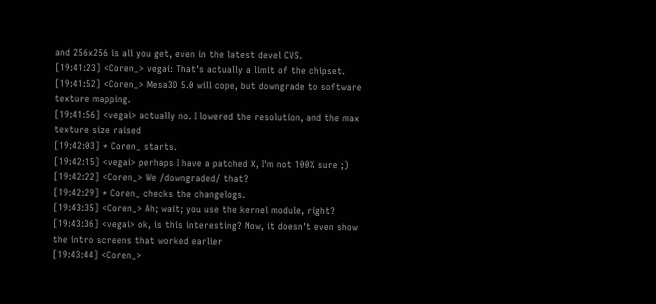and 256x256 is all you get, even in the latest devel CVS.
[19:41:23] <Coren_> vegai: That's actually a limit of the chipset.
[19:41:52] <Coren_> Mesa3D 5.0 will cope, but downgrade to software texture mapping.
[19:41:56] <vegai> actually no. I lowered the resolution, and the max texture size raised
[19:42:03] * Coren_ starts.
[19:42:15] <vegai> perhaps I have a patched X, I'm not 100% sure ;)
[19:42:22] <Coren_> We /downgraded/ that?
[19:42:29] * Coren_ checks the changelogs.
[19:43:35] <Coren_> Ah; wait; you use the kernel module, right?
[19:43:36] <vegai> ok, is this interesting? Now, it doesn't even show the intro screens that worked earlier
[19:43:44] <Coren_>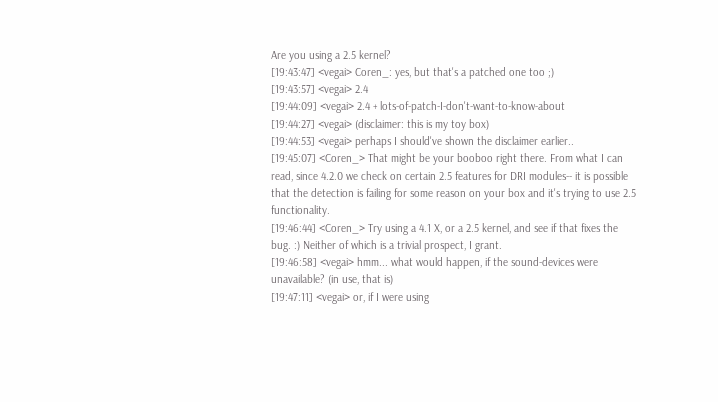Are you using a 2.5 kernel?
[19:43:47] <vegai> Coren_: yes, but that's a patched one too ;)
[19:43:57] <vegai> 2.4
[19:44:09] <vegai> 2.4 + lots-of-patch-I-don't-want-to-know-about
[19:44:27] <vegai> (disclaimer: this is my toy box)
[19:44:53] <vegai> perhaps I should've shown the disclaimer earlier..
[19:45:07] <Coren_> That might be your booboo right there. From what I can read, since 4.2.0 we check on certain 2.5 features for DRI modules-- it is possible that the detection is failing for some reason on your box and it's trying to use 2.5 functionality.
[19:46:44] <Coren_> Try using a 4.1 X, or a 2.5 kernel, and see if that fixes the bug. :) Neither of which is a trivial prospect, I grant.
[19:46:58] <vegai> hmm... what would happen, if the sound-devices were unavailable? (in use, that is)
[19:47:11] <vegai> or, if I were using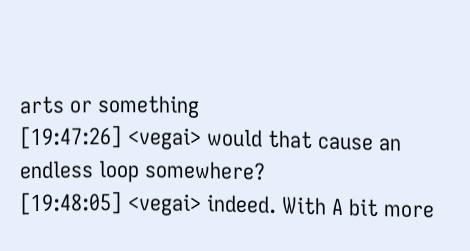arts or something
[19:47:26] <vegai> would that cause an endless loop somewhere?
[19:48:05] <vegai> indeed. With A bit more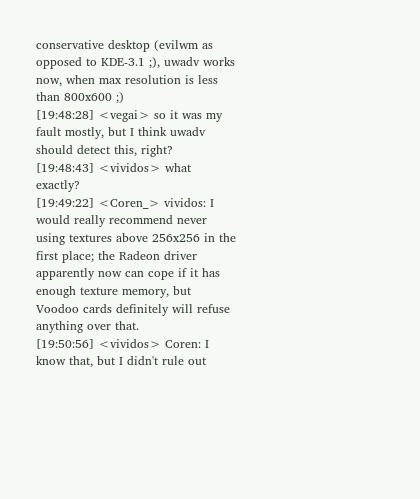conservative desktop (evilwm as opposed to KDE-3.1 ;), uwadv works now, when max resolution is less than 800x600 ;)
[19:48:28] <vegai> so it was my fault mostly, but I think uwadv should detect this, right?
[19:48:43] <vividos> what exactly?
[19:49:22] <Coren_> vividos: I would really recommend never using textures above 256x256 in the first place; the Radeon driver apparently now can cope if it has enough texture memory, but Voodoo cards definitely will refuse anything over that.
[19:50:56] <vividos> Coren: I know that, but I didn't rule out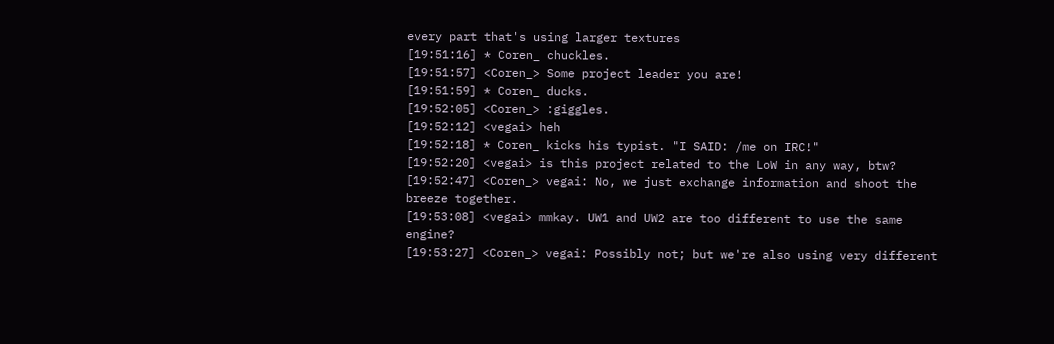every part that's using larger textures
[19:51:16] * Coren_ chuckles.
[19:51:57] <Coren_> Some project leader you are!
[19:51:59] * Coren_ ducks.
[19:52:05] <Coren_> :giggles.
[19:52:12] <vegai> heh
[19:52:18] * Coren_ kicks his typist. "I SAID: /me on IRC!"
[19:52:20] <vegai> is this project related to the LoW in any way, btw?
[19:52:47] <Coren_> vegai: No, we just exchange information and shoot the breeze together.
[19:53:08] <vegai> mmkay. UW1 and UW2 are too different to use the same engine?
[19:53:27] <Coren_> vegai: Possibly not; but we're also using very different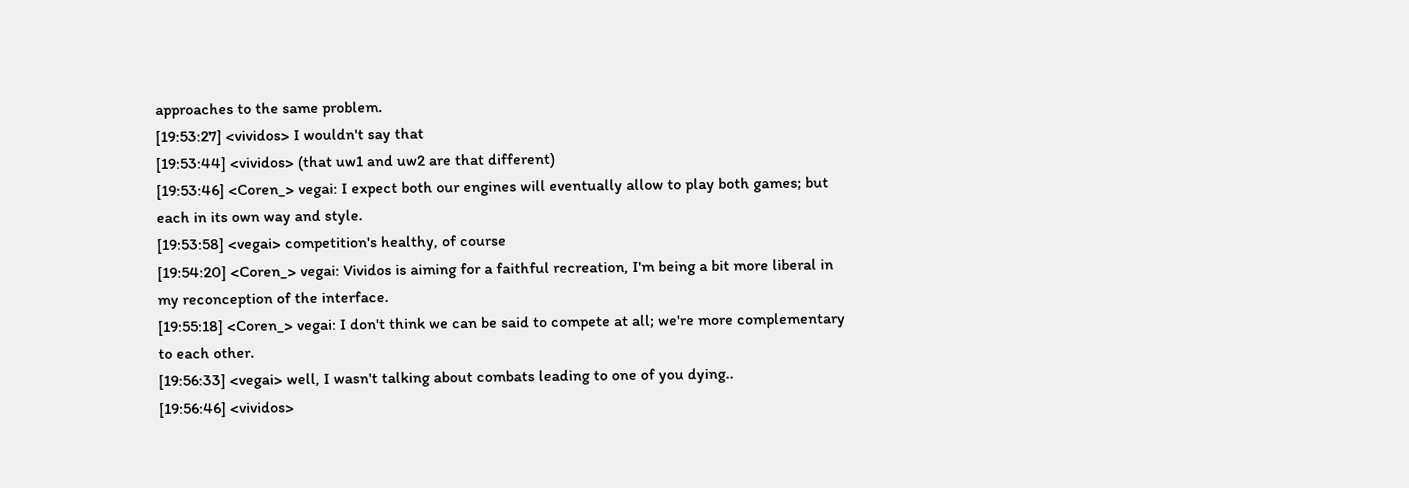approaches to the same problem.
[19:53:27] <vividos> I wouldn't say that
[19:53:44] <vividos> (that uw1 and uw2 are that different)
[19:53:46] <Coren_> vegai: I expect both our engines will eventually allow to play both games; but each in its own way and style.
[19:53:58] <vegai> competition's healthy, of course
[19:54:20] <Coren_> vegai: Vividos is aiming for a faithful recreation, I'm being a bit more liberal in my reconception of the interface.
[19:55:18] <Coren_> vegai: I don't think we can be said to compete at all; we're more complementary to each other.
[19:56:33] <vegai> well, I wasn't talking about combats leading to one of you dying..
[19:56:46] <vividos>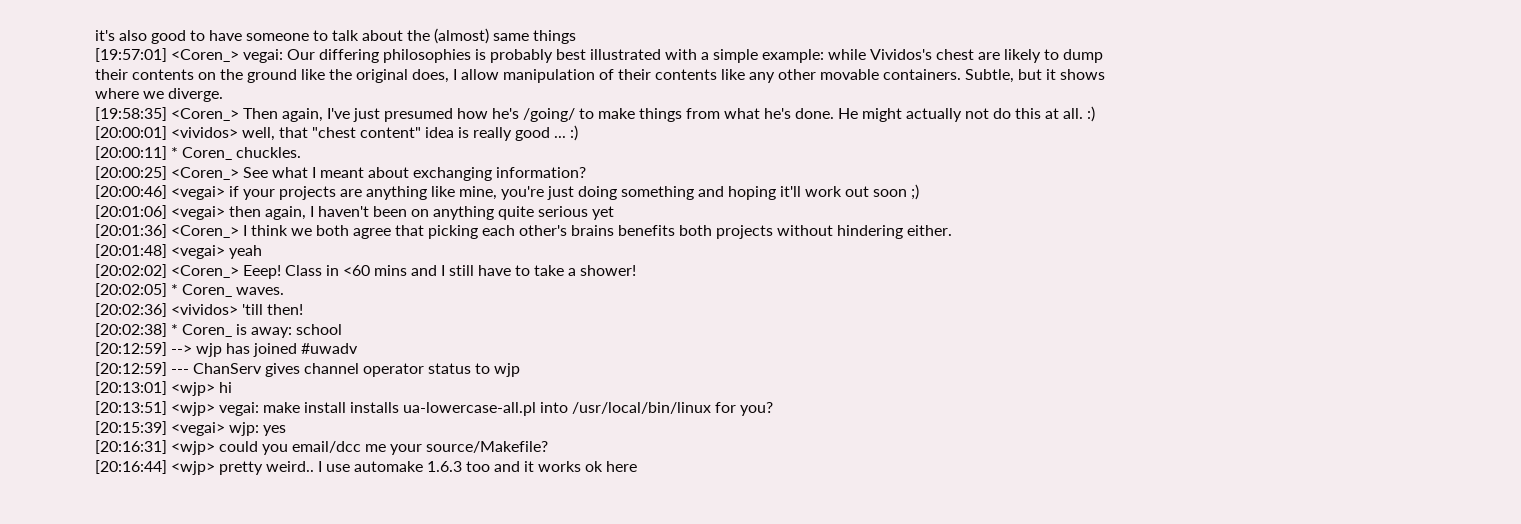it's also good to have someone to talk about the (almost) same things
[19:57:01] <Coren_> vegai: Our differing philosophies is probably best illustrated with a simple example: while Vividos's chest are likely to dump their contents on the ground like the original does, I allow manipulation of their contents like any other movable containers. Subtle, but it shows where we diverge.
[19:58:35] <Coren_> Then again, I've just presumed how he's /going/ to make things from what he's done. He might actually not do this at all. :)
[20:00:01] <vividos> well, that "chest content" idea is really good ... :)
[20:00:11] * Coren_ chuckles.
[20:00:25] <Coren_> See what I meant about exchanging information?
[20:00:46] <vegai> if your projects are anything like mine, you're just doing something and hoping it'll work out soon ;)
[20:01:06] <vegai> then again, I haven't been on anything quite serious yet
[20:01:36] <Coren_> I think we both agree that picking each other's brains benefits both projects without hindering either.
[20:01:48] <vegai> yeah
[20:02:02] <Coren_> Eeep! Class in <60 mins and I still have to take a shower!
[20:02:05] * Coren_ waves.
[20:02:36] <vividos> 'till then!
[20:02:38] * Coren_ is away: school
[20:12:59] --> wjp has joined #uwadv
[20:12:59] --- ChanServ gives channel operator status to wjp
[20:13:01] <wjp> hi
[20:13:51] <wjp> vegai: make install installs ua-lowercase-all.pl into /usr/local/bin/linux for you?
[20:15:39] <vegai> wjp: yes
[20:16:31] <wjp> could you email/dcc me your source/Makefile?
[20:16:44] <wjp> pretty weird.. I use automake 1.6.3 too and it works ok here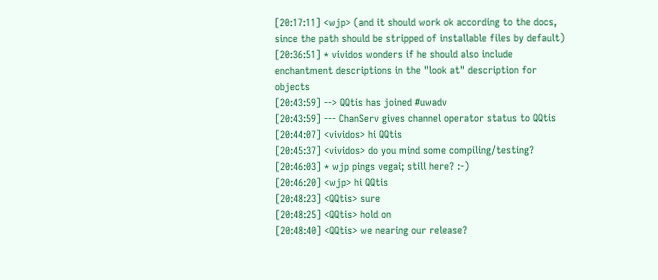[20:17:11] <wjp> (and it should work ok according to the docs, since the path should be stripped of installable files by default)
[20:36:51] * vividos wonders if he should also include enchantment descriptions in the "look at" description for objects
[20:43:59] --> QQtis has joined #uwadv
[20:43:59] --- ChanServ gives channel operator status to QQtis
[20:44:07] <vividos> hi QQtis
[20:45:37] <vividos> do you mind some compiling/testing?
[20:46:03] * wjp pings vegai; still here? :-)
[20:46:20] <wjp> hi QQtis
[20:48:23] <QQtis> sure
[20:48:25] <QQtis> hold on
[20:48:40] <QQtis> we nearing our release?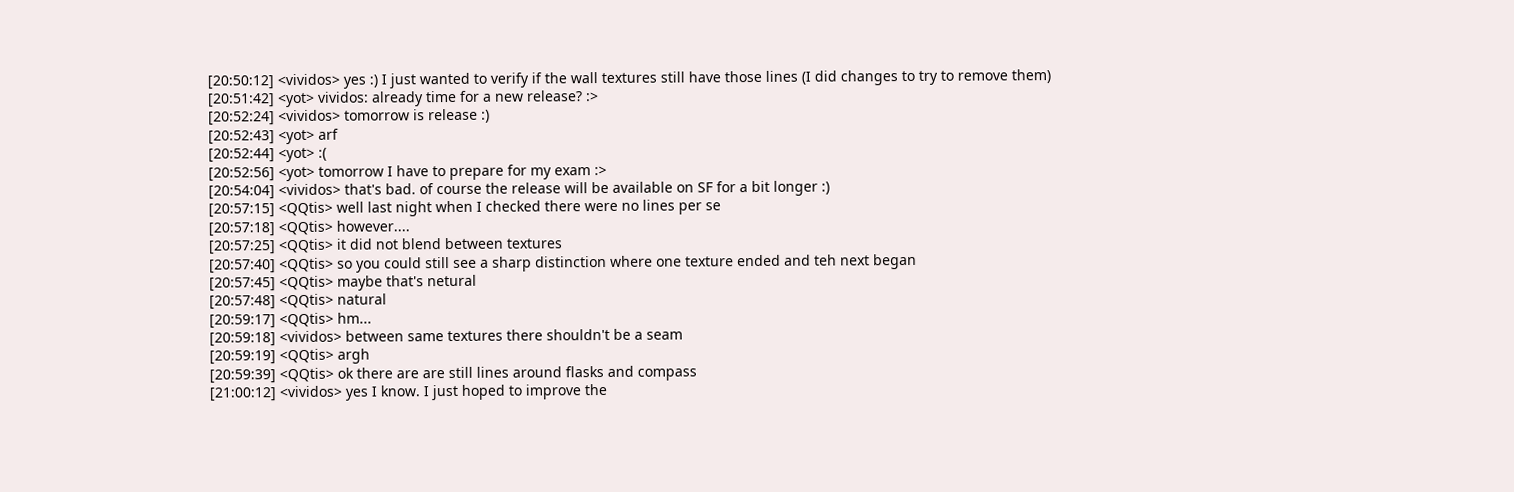[20:50:12] <vividos> yes :) I just wanted to verify if the wall textures still have those lines (I did changes to try to remove them)
[20:51:42] <yot> vividos: already time for a new release? :>
[20:52:24] <vividos> tomorrow is release :)
[20:52:43] <yot> arf
[20:52:44] <yot> :(
[20:52:56] <yot> tomorrow I have to prepare for my exam :>
[20:54:04] <vividos> that's bad. of course the release will be available on SF for a bit longer :)
[20:57:15] <QQtis> well last night when I checked there were no lines per se
[20:57:18] <QQtis> however....
[20:57:25] <QQtis> it did not blend between textures
[20:57:40] <QQtis> so you could still see a sharp distinction where one texture ended and teh next began
[20:57:45] <QQtis> maybe that's netural
[20:57:48] <QQtis> natural
[20:59:17] <QQtis> hm...
[20:59:18] <vividos> between same textures there shouldn't be a seam
[20:59:19] <QQtis> argh
[20:59:39] <QQtis> ok there are are still lines around flasks and compass
[21:00:12] <vividos> yes I know. I just hoped to improve the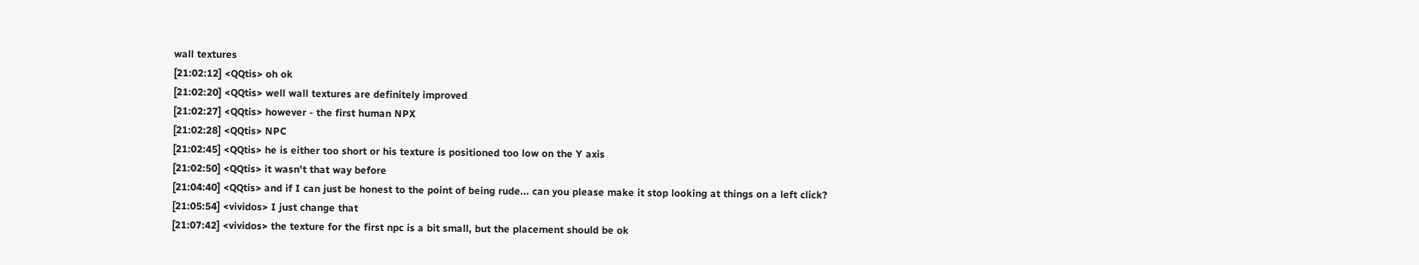wall textures
[21:02:12] <QQtis> oh ok
[21:02:20] <QQtis> well wall textures are definitely improved
[21:02:27] <QQtis> however - the first human NPX
[21:02:28] <QQtis> NPC
[21:02:45] <QQtis> he is either too short or his texture is positioned too low on the Y axis
[21:02:50] <QQtis> it wasn't that way before
[21:04:40] <QQtis> and if I can just be honest to the point of being rude... can you please make it stop looking at things on a left click?
[21:05:54] <vividos> I just change that
[21:07:42] <vividos> the texture for the first npc is a bit small, but the placement should be ok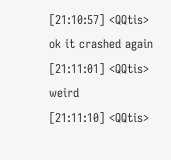[21:10:57] <QQtis> ok it crashed again
[21:11:01] <QQtis> weird
[21:11:10] <QQtis>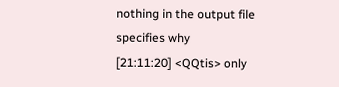nothing in the output file specifies why
[21:11:20] <QQtis> only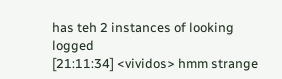has teh 2 instances of looking logged
[21:11:34] <vividos> hmm strange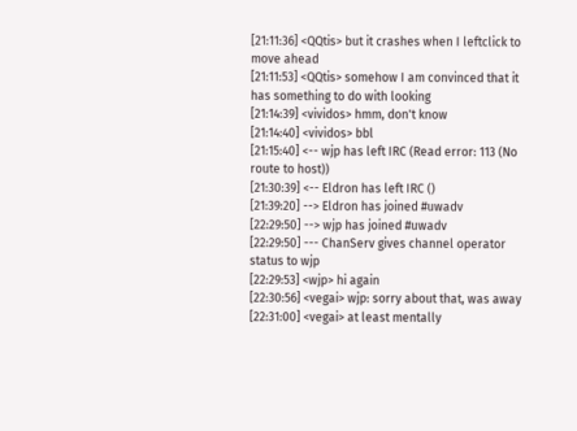[21:11:36] <QQtis> but it crashes when I leftclick to move ahead
[21:11:53] <QQtis> somehow I am convinced that it has something to do with looking
[21:14:39] <vividos> hmm, don't know
[21:14:40] <vividos> bbl
[21:15:40] <-- wjp has left IRC (Read error: 113 (No route to host))
[21:30:39] <-- Eldron has left IRC ()
[21:39:20] --> Eldron has joined #uwadv
[22:29:50] --> wjp has joined #uwadv
[22:29:50] --- ChanServ gives channel operator status to wjp
[22:29:53] <wjp> hi again
[22:30:56] <vegai> wjp: sorry about that, was away
[22:31:00] <vegai> at least mentally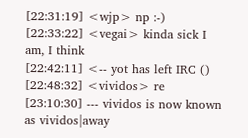[22:31:19] <wjp> np :-)
[22:33:22] <vegai> kinda sick I am, I think
[22:42:11] <-- yot has left IRC ()
[22:48:32] <vividos> re
[23:10:30] --- vividos is now known as vividos|away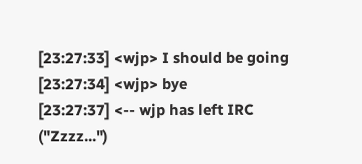[23:27:33] <wjp> I should be going
[23:27:34] <wjp> bye
[23:27:37] <-- wjp has left IRC ("Zzzz...")